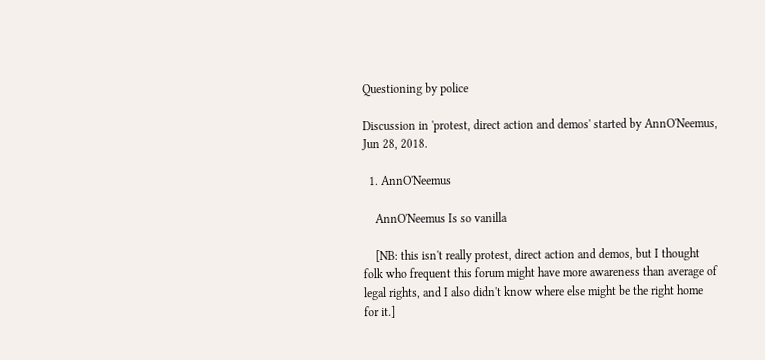Questioning by police

Discussion in 'protest, direct action and demos' started by AnnO'Neemus, Jun 28, 2018.

  1. AnnO'Neemus

    AnnO'Neemus Is so vanilla

    [NB: this isn't really protest, direct action and demos, but I thought folk who frequent this forum might have more awareness than average of legal rights, and I also didn't know where else might be the right home for it.]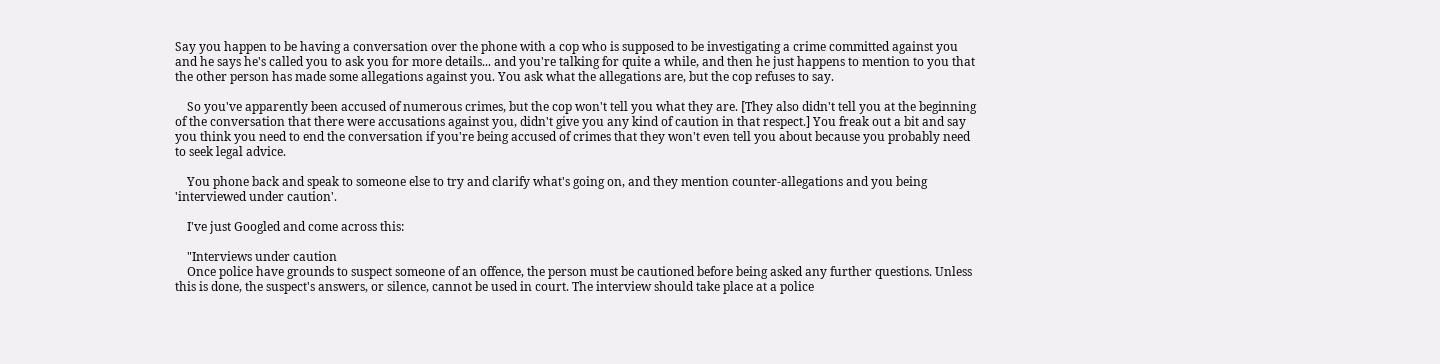Say you happen to be having a conversation over the phone with a cop who is supposed to be investigating a crime committed against you and he says he's called you to ask you for more details... and you're talking for quite a while, and then he just happens to mention to you that the other person has made some allegations against you. You ask what the allegations are, but the cop refuses to say.

    So you've apparently been accused of numerous crimes, but the cop won't tell you what they are. [They also didn't tell you at the beginning of the conversation that there were accusations against you, didn't give you any kind of caution in that respect.] You freak out a bit and say you think you need to end the conversation if you're being accused of crimes that they won't even tell you about because you probably need to seek legal advice.

    You phone back and speak to someone else to try and clarify what's going on, and they mention counter-allegations and you being 'interviewed under caution'.

    I've just Googled and come across this:

    "Interviews under caution
    Once police have grounds to suspect someone of an offence, the person must be cautioned before being asked any further questions. Unless this is done, the suspect's answers, or silence, cannot be used in court. The interview should take place at a police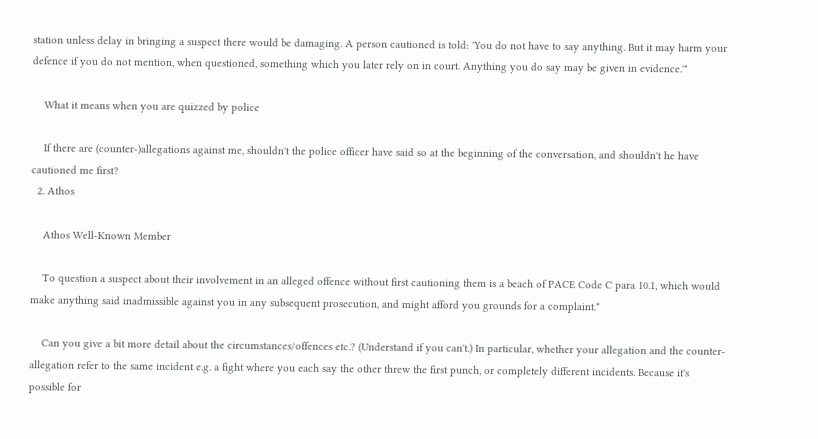station unless delay in bringing a suspect there would be damaging. A person cautioned is told: 'You do not have to say anything. But it may harm your defence if you do not mention, when questioned, something which you later rely on in court. Anything you do say may be given in evidence.'"

    What it means when you are quizzed by police

    If there are (counter-)allegations against me, shouldn't the police officer have said so at the beginning of the conversation, and shouldn't he have cautioned me first?
  2. Athos

    Athos Well-Known Member

    To question a suspect about their involvement in an alleged offence without first cautioning them is a beach of PACE Code C para 10.1, which would make anything said inadmissible against you in any subsequent prosecution, and might afford you grounds for a complaint.*

    Can you give a bit more detail about the circumstances/offences etc.? (Understand if you can't.) In particular, whether your allegation and the counter- allegation refer to the same incident e.g. a fight where you each say the other threw the first punch, or completely different incidents. Because it's possible for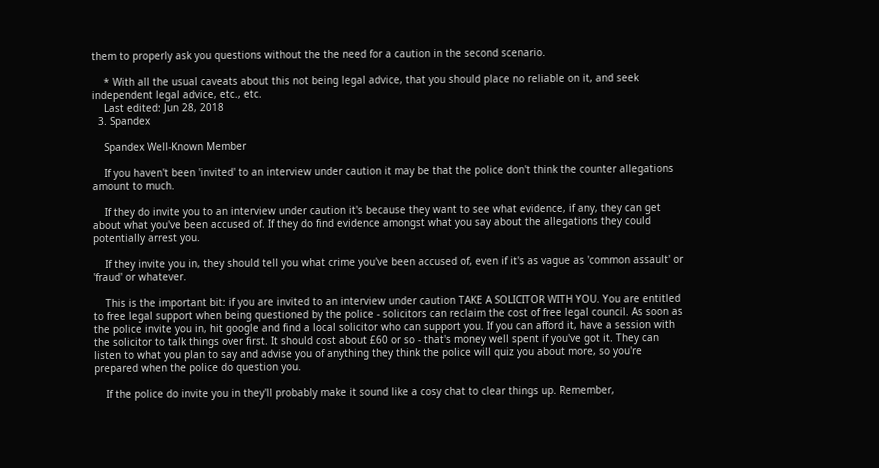them to properly ask you questions without the the need for a caution in the second scenario.

    * With all the usual caveats about this not being legal advice, that you should place no reliable on it, and seek independent legal advice, etc., etc.
    Last edited: Jun 28, 2018
  3. Spandex

    Spandex Well-Known Member

    If you haven't been 'invited' to an interview under caution it may be that the police don't think the counter allegations amount to much.

    If they do invite you to an interview under caution it's because they want to see what evidence, if any, they can get about what you've been accused of. If they do find evidence amongst what you say about the allegations they could potentially arrest you.

    If they invite you in, they should tell you what crime you've been accused of, even if it's as vague as 'common assault' or 'fraud' or whatever.

    This is the important bit: if you are invited to an interview under caution TAKE A SOLICITOR WITH YOU. You are entitled to free legal support when being questioned by the police - solicitors can reclaim the cost of free legal council. As soon as the police invite you in, hit google and find a local solicitor who can support you. If you can afford it, have a session with the solicitor to talk things over first. It should cost about £60 or so - that's money well spent if you've got it. They can listen to what you plan to say and advise you of anything they think the police will quiz you about more, so you're prepared when the police do question you.

    If the police do invite you in they'll probably make it sound like a cosy chat to clear things up. Remember,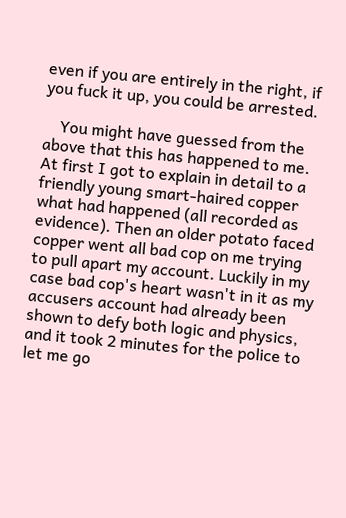even if you are entirely in the right, if you fuck it up, you could be arrested.

    You might have guessed from the above that this has happened to me. At first I got to explain in detail to a friendly young smart-haired copper what had happened (all recorded as evidence). Then an older potato faced copper went all bad cop on me trying to pull apart my account. Luckily in my case bad cop's heart wasn't in it as my accusers account had already been shown to defy both logic and physics, and it took 2 minutes for the police to let me go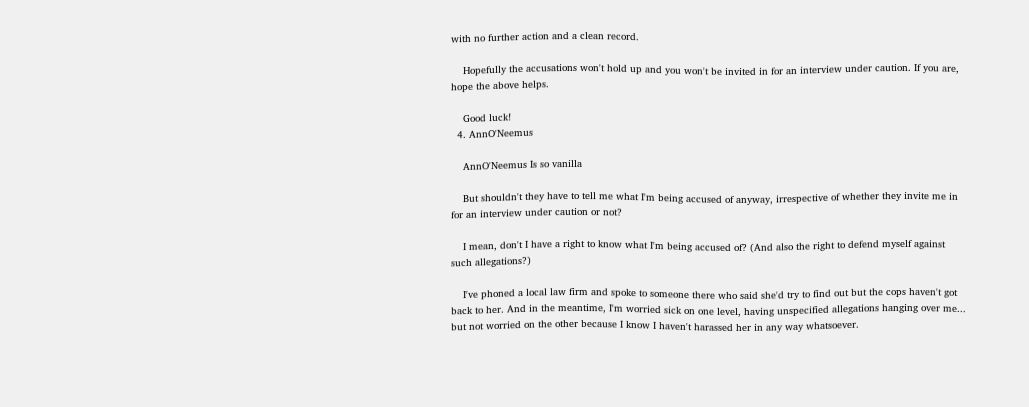with no further action and a clean record.

    Hopefully the accusations won't hold up and you won't be invited in for an interview under caution. If you are, hope the above helps.

    Good luck!
  4. AnnO'Neemus

    AnnO'Neemus Is so vanilla

    But shouldn't they have to tell me what I'm being accused of anyway, irrespective of whether they invite me in for an interview under caution or not?

    I mean, don't I have a right to know what I'm being accused of? (And also the right to defend myself against such allegations?)

    I've phoned a local law firm and spoke to someone there who said she'd try to find out but the cops haven't got back to her. And in the meantime, I'm worried sick on one level, having unspecified allegations hanging over me... but not worried on the other because I know I haven't harassed her in any way whatsoever.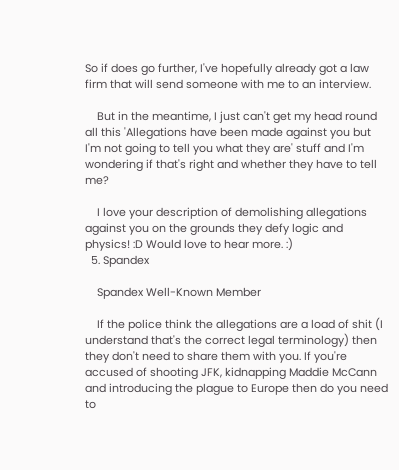So if does go further, I've hopefully already got a law firm that will send someone with me to an interview.

    But in the meantime, I just can't get my head round all this 'Allegations have been made against you but I'm not going to tell you what they are' stuff and I'm wondering if that's right and whether they have to tell me?

    I love your description of demolishing allegations against you on the grounds they defy logic and physics! :D Would love to hear more. :)
  5. Spandex

    Spandex Well-Known Member

    If the police think the allegations are a load of shit (I understand that's the correct legal terminology) then they don't need to share them with you. If you're accused of shooting JFK, kidnapping Maddie McCann and introducing the plague to Europe then do you need to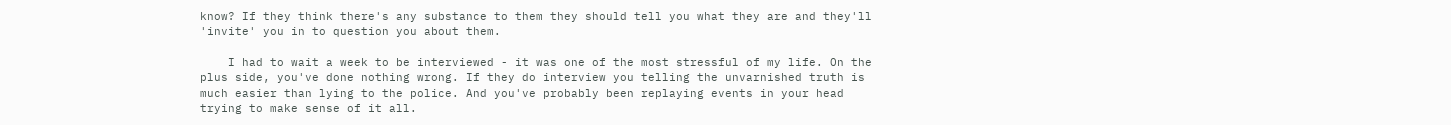know? If they think there's any substance to them they should tell you what they are and they'll 'invite' you in to question you about them.

    I had to wait a week to be interviewed - it was one of the most stressful of my life. On the plus side, you've done nothing wrong. If they do interview you telling the unvarnished truth is much easier than lying to the police. And you've probably been replaying events in your head trying to make sense of it all.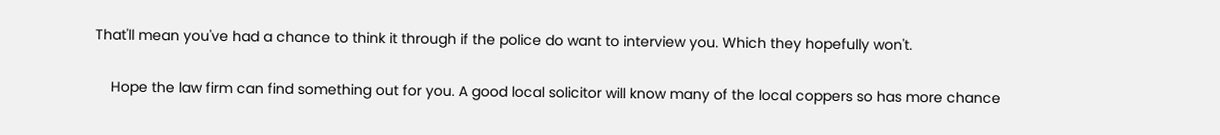That'll mean you've had a chance to think it through if the police do want to interview you. Which they hopefully won't.

    Hope the law firm can find something out for you. A good local solicitor will know many of the local coppers so has more chance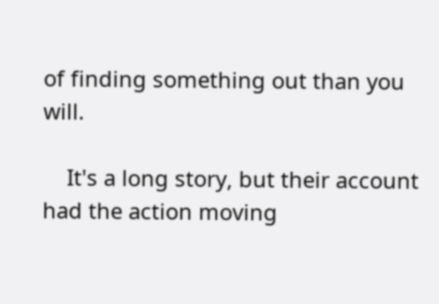of finding something out than you will.

    It's a long story, but their account had the action moving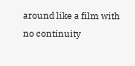around like a film with no continuity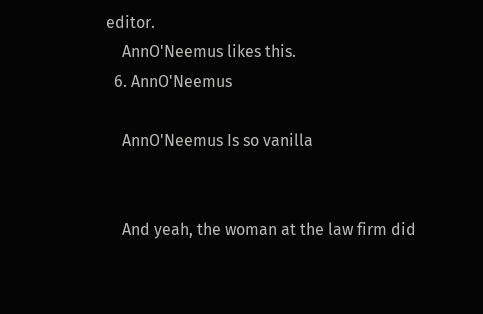editor.
    AnnO'Neemus likes this.
  6. AnnO'Neemus

    AnnO'Neemus Is so vanilla


    And yeah, the woman at the law firm did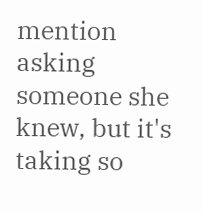mention asking someone she knew, but it's taking so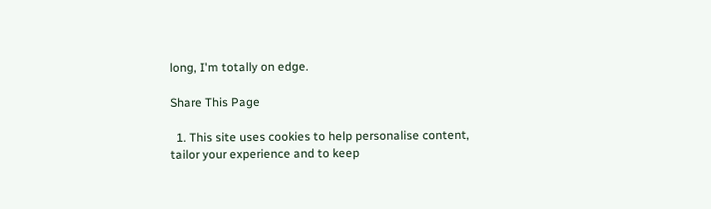long, I'm totally on edge.

Share This Page

  1. This site uses cookies to help personalise content, tailor your experience and to keep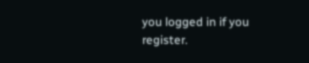you logged in if you register.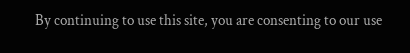By continuing to use this site, you are consenting to our use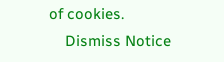of cookies.
    Dismiss Notice